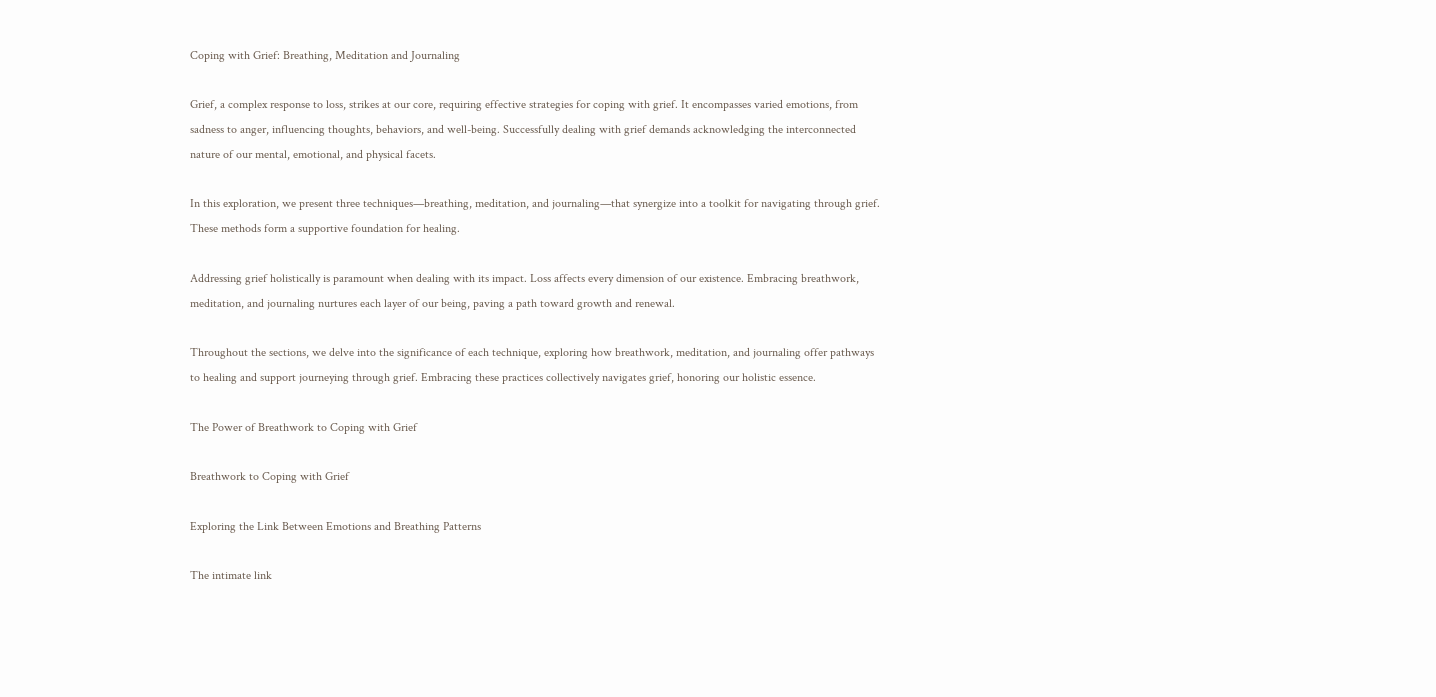Coping with Grief: Breathing, Meditation and Journaling

Grief, a complex response to loss, strikes at our core, requiring effective strategies for coping with grief. It encompasses varied emotions, from sadness to anger, influencing thoughts, behaviors, and well-being. Successfully dealing with grief demands acknowledging the interconnected nature of our mental, emotional, and physical facets.

In this exploration, we present three techniques—breathing, meditation, and journaling—that synergize into a toolkit for navigating through grief. These methods form a supportive foundation for healing.

Addressing grief holistically is paramount when dealing with its impact. Loss affects every dimension of our existence. Embracing breathwork, meditation, and journaling nurtures each layer of our being, paving a path toward growth and renewal.

Throughout the sections, we delve into the significance of each technique, exploring how breathwork, meditation, and journaling offer pathways to healing and support journeying through grief. Embracing these practices collectively navigates grief, honoring our holistic essence.

The Power of Breathwork to Coping with Grief

Breathwork to Coping with Grief

Exploring the Link Between Emotions and Breathing Patterns

The intimate link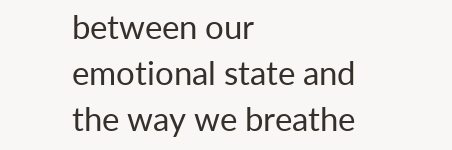between our emotional state and the way we breathe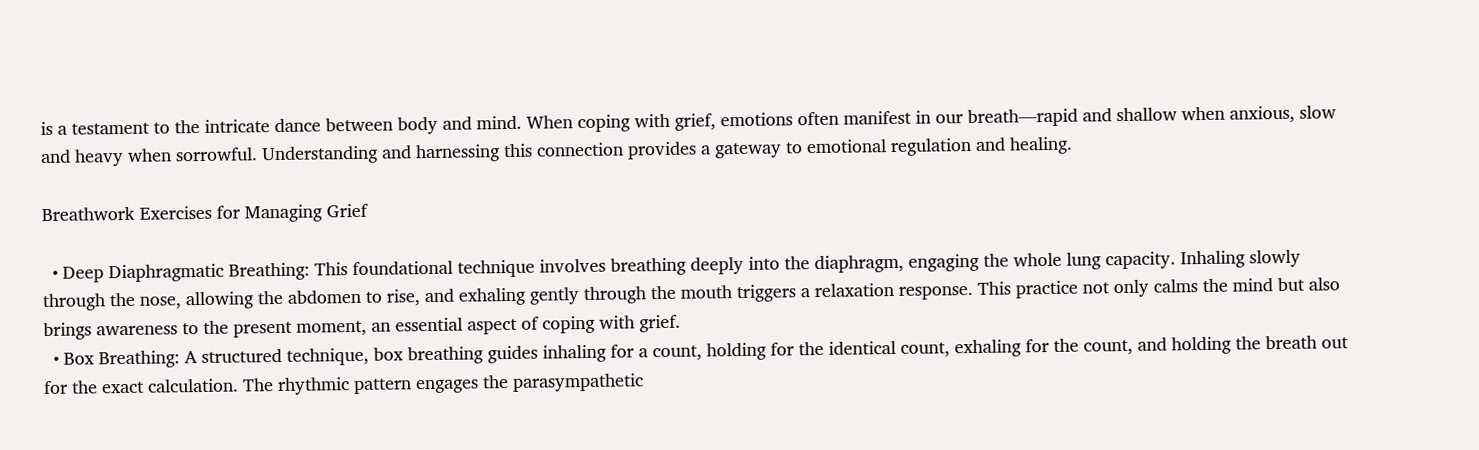is a testament to the intricate dance between body and mind. When coping with grief, emotions often manifest in our breath—rapid and shallow when anxious, slow and heavy when sorrowful. Understanding and harnessing this connection provides a gateway to emotional regulation and healing.

Breathwork Exercises for Managing Grief

  • Deep Diaphragmatic Breathing: This foundational technique involves breathing deeply into the diaphragm, engaging the whole lung capacity. Inhaling slowly through the nose, allowing the abdomen to rise, and exhaling gently through the mouth triggers a relaxation response. This practice not only calms the mind but also brings awareness to the present moment, an essential aspect of coping with grief.
  • Box Breathing: A structured technique, box breathing guides inhaling for a count, holding for the identical count, exhaling for the count, and holding the breath out for the exact calculation. The rhythmic pattern engages the parasympathetic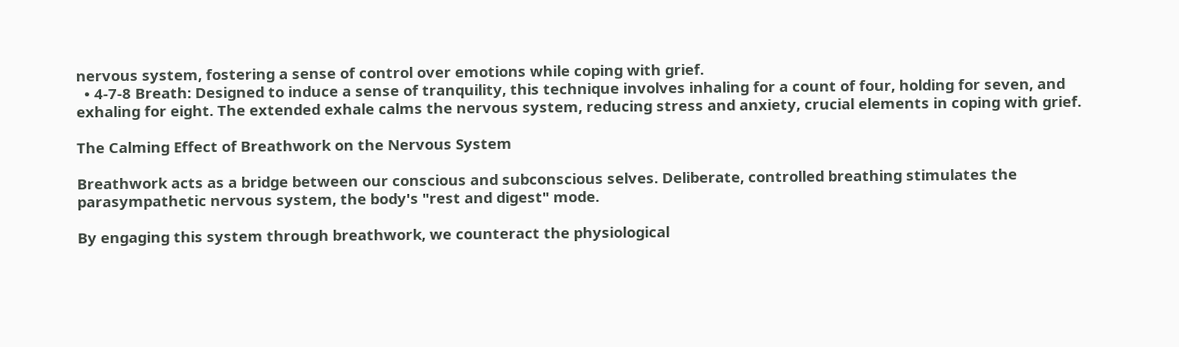nervous system, fostering a sense of control over emotions while coping with grief.
  • 4-7-8 Breath: Designed to induce a sense of tranquility, this technique involves inhaling for a count of four, holding for seven, and exhaling for eight. The extended exhale calms the nervous system, reducing stress and anxiety, crucial elements in coping with grief.

The Calming Effect of Breathwork on the Nervous System

Breathwork acts as a bridge between our conscious and subconscious selves. Deliberate, controlled breathing stimulates the parasympathetic nervous system, the body's "rest and digest" mode.

By engaging this system through breathwork, we counteract the physiological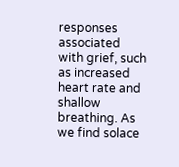responses associated with grief, such as increased heart rate and shallow breathing. As we find solace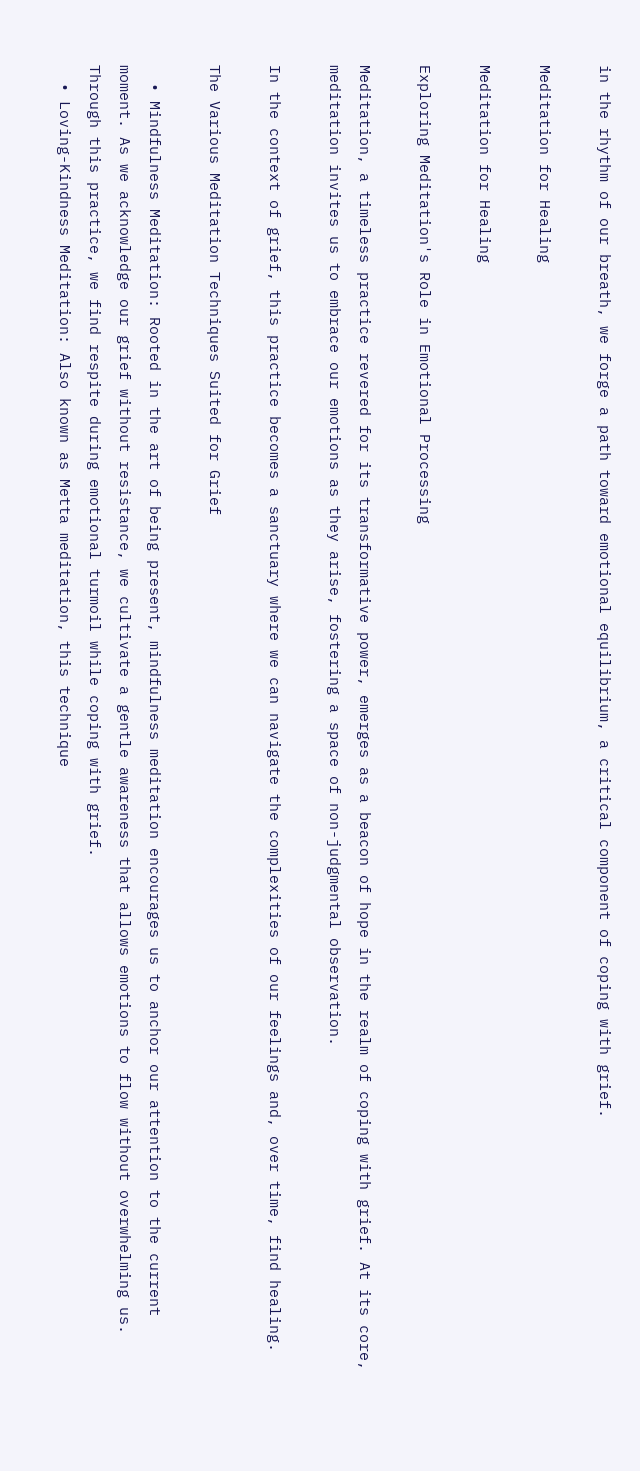in the rhythm of our breath, we forge a path toward emotional equilibrium, a critical component of coping with grief.

Meditation for Healing

Meditation for Healing

Exploring Meditation's Role in Emotional Processing

Meditation, a timeless practice revered for its transformative power, emerges as a beacon of hope in the realm of coping with grief. At its core, meditation invites us to embrace our emotions as they arise, fostering a space of non-judgmental observation.

In the context of grief, this practice becomes a sanctuary where we can navigate the complexities of our feelings and, over time, find healing.

The Various Meditation Techniques Suited for Grief

  • Mindfulness Meditation: Rooted in the art of being present, mindfulness meditation encourages us to anchor our attention to the current moment. As we acknowledge our grief without resistance, we cultivate a gentle awareness that allows emotions to flow without overwhelming us. Through this practice, we find respite during emotional turmoil while coping with grief.
  • Loving-Kindness Meditation: Also known as Metta meditation, this technique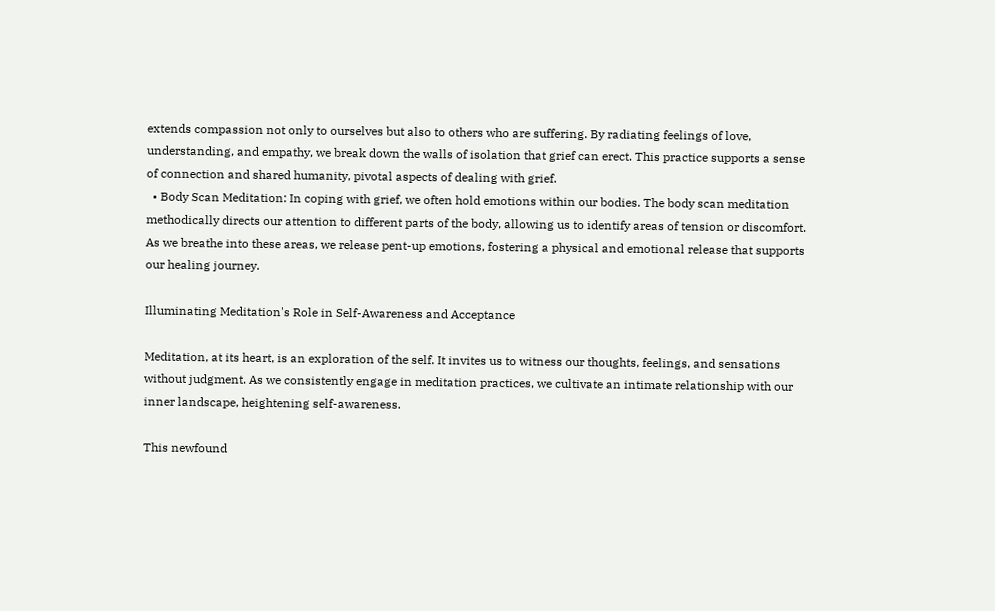extends compassion not only to ourselves but also to others who are suffering. By radiating feelings of love, understanding, and empathy, we break down the walls of isolation that grief can erect. This practice supports a sense of connection and shared humanity, pivotal aspects of dealing with grief.
  • Body Scan Meditation: In coping with grief, we often hold emotions within our bodies. The body scan meditation methodically directs our attention to different parts of the body, allowing us to identify areas of tension or discomfort. As we breathe into these areas, we release pent-up emotions, fostering a physical and emotional release that supports our healing journey.

Illuminating Meditation's Role in Self-Awareness and Acceptance

Meditation, at its heart, is an exploration of the self. It invites us to witness our thoughts, feelings, and sensations without judgment. As we consistently engage in meditation practices, we cultivate an intimate relationship with our inner landscape, heightening self-awareness.

This newfound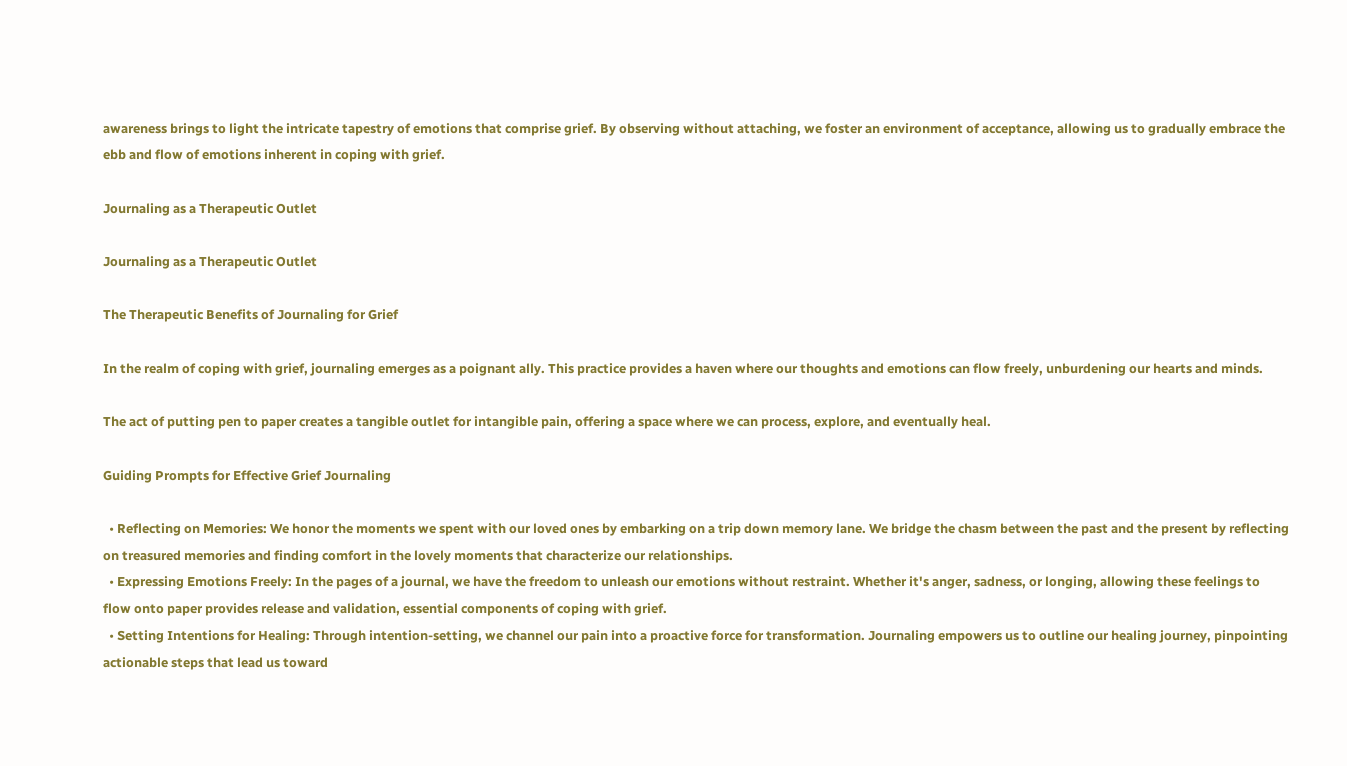awareness brings to light the intricate tapestry of emotions that comprise grief. By observing without attaching, we foster an environment of acceptance, allowing us to gradually embrace the ebb and flow of emotions inherent in coping with grief.

Journaling as a Therapeutic Outlet

Journaling as a Therapeutic Outlet

The Therapeutic Benefits of Journaling for Grief

In the realm of coping with grief, journaling emerges as a poignant ally. This practice provides a haven where our thoughts and emotions can flow freely, unburdening our hearts and minds.

The act of putting pen to paper creates a tangible outlet for intangible pain, offering a space where we can process, explore, and eventually heal.

Guiding Prompts for Effective Grief Journaling

  • Reflecting on Memories: We honor the moments we spent with our loved ones by embarking on a trip down memory lane. We bridge the chasm between the past and the present by reflecting on treasured memories and finding comfort in the lovely moments that characterize our relationships.
  • Expressing Emotions Freely: In the pages of a journal, we have the freedom to unleash our emotions without restraint. Whether it's anger, sadness, or longing, allowing these feelings to flow onto paper provides release and validation, essential components of coping with grief.
  • Setting Intentions for Healing: Through intention-setting, we channel our pain into a proactive force for transformation. Journaling empowers us to outline our healing journey, pinpointing actionable steps that lead us toward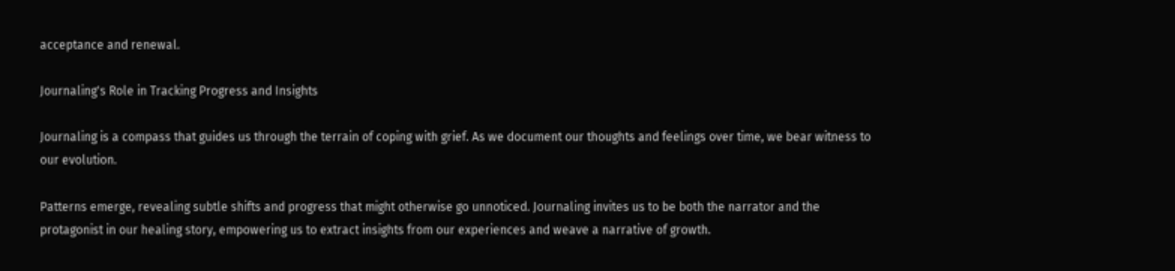acceptance and renewal.

Journaling's Role in Tracking Progress and Insights

Journaling is a compass that guides us through the terrain of coping with grief. As we document our thoughts and feelings over time, we bear witness to our evolution.

Patterns emerge, revealing subtle shifts and progress that might otherwise go unnoticed. Journaling invites us to be both the narrator and the protagonist in our healing story, empowering us to extract insights from our experiences and weave a narrative of growth.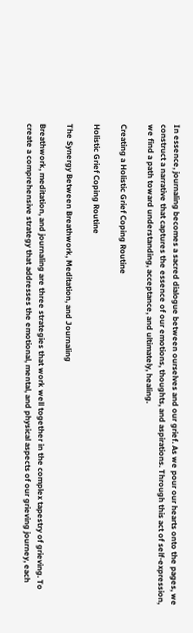In essence, journaling becomes a sacred dialogue between ourselves and our grief. As we pour our hearts onto the pages, we construct a narrative that captures the essence of our emotions, thoughts, and aspirations. Through this act of self-expression, we find a path toward understanding, acceptance, and ultimately, healing.

Creating a Holistic Grief Coping Routine

Holistic Grief Coping Routine

The Synergy Between Breathwork, Meditation, and Journaling

Breathwork, meditation, and journaling are three strategies that work well together in the complex tapestry of grieving. To create a comprehensive strategy that addresses the emotional, mental, and physical aspects of our grieving journey, each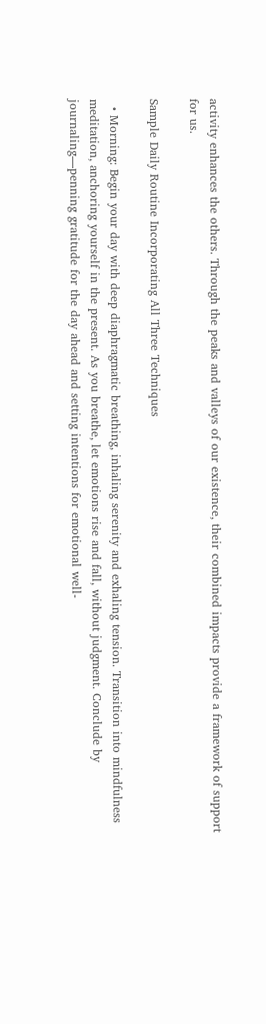activity enhances the others. Through the peaks and valleys of our existence, their combined impacts provide a framework of support for us.

Sample Daily Routine Incorporating All Three Techniques

  • Morning: Begin your day with deep diaphragmatic breathing, inhaling serenity and exhaling tension. Transition into mindfulness meditation, anchoring yourself in the present. As you breathe, let emotions rise and fall, without judgment. Conclude by journaling—penning gratitude for the day ahead and setting intentions for emotional well-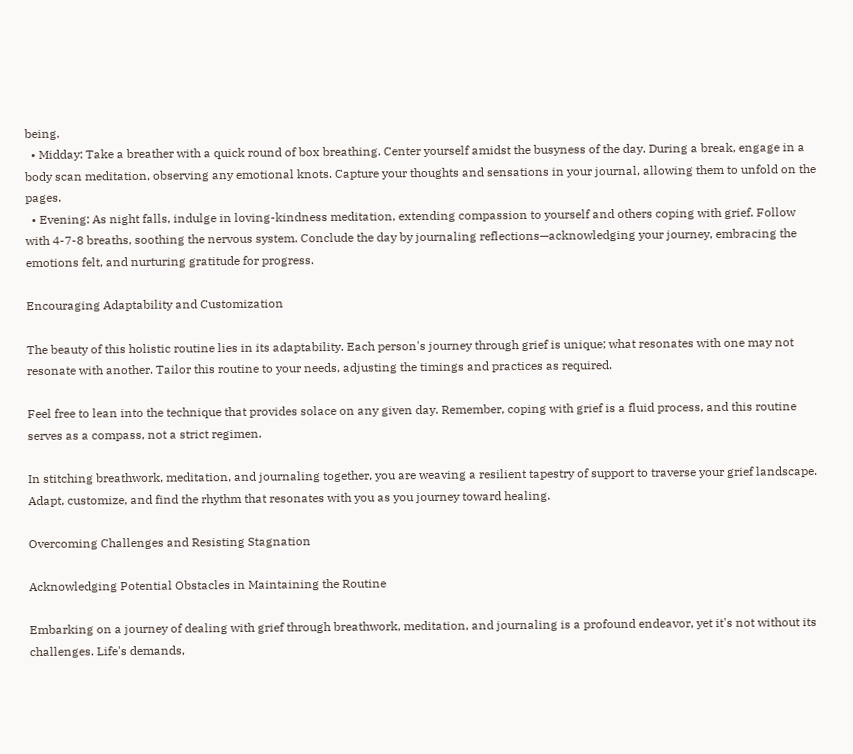being.
  • Midday: Take a breather with a quick round of box breathing. Center yourself amidst the busyness of the day. During a break, engage in a body scan meditation, observing any emotional knots. Capture your thoughts and sensations in your journal, allowing them to unfold on the pages.
  • Evening: As night falls, indulge in loving-kindness meditation, extending compassion to yourself and others coping with grief. Follow with 4-7-8 breaths, soothing the nervous system. Conclude the day by journaling reflections—acknowledging your journey, embracing the emotions felt, and nurturing gratitude for progress.

Encouraging Adaptability and Customization

The beauty of this holistic routine lies in its adaptability. Each person's journey through grief is unique; what resonates with one may not resonate with another. Tailor this routine to your needs, adjusting the timings and practices as required.

Feel free to lean into the technique that provides solace on any given day. Remember, coping with grief is a fluid process, and this routine serves as a compass, not a strict regimen.

In stitching breathwork, meditation, and journaling together, you are weaving a resilient tapestry of support to traverse your grief landscape. Adapt, customize, and find the rhythm that resonates with you as you journey toward healing.

Overcoming Challenges and Resisting Stagnation

Acknowledging Potential Obstacles in Maintaining the Routine

Embarking on a journey of dealing with grief through breathwork, meditation, and journaling is a profound endeavor, yet it's not without its challenges. Life's demands,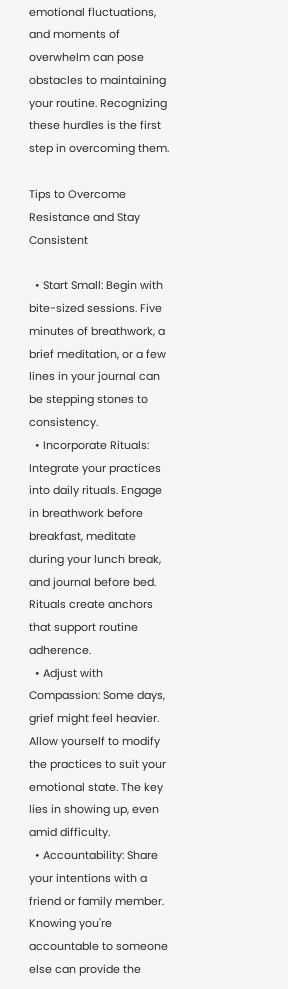emotional fluctuations, and moments of overwhelm can pose obstacles to maintaining your routine. Recognizing these hurdles is the first step in overcoming them.

Tips to Overcome Resistance and Stay Consistent

  • Start Small: Begin with bite-sized sessions. Five minutes of breathwork, a brief meditation, or a few lines in your journal can be stepping stones to consistency.
  • Incorporate Rituals: Integrate your practices into daily rituals. Engage in breathwork before breakfast, meditate during your lunch break, and journal before bed. Rituals create anchors that support routine adherence.
  • Adjust with Compassion: Some days, grief might feel heavier. Allow yourself to modify the practices to suit your emotional state. The key lies in showing up, even amid difficulty.
  • Accountability: Share your intentions with a friend or family member. Knowing you're accountable to someone else can provide the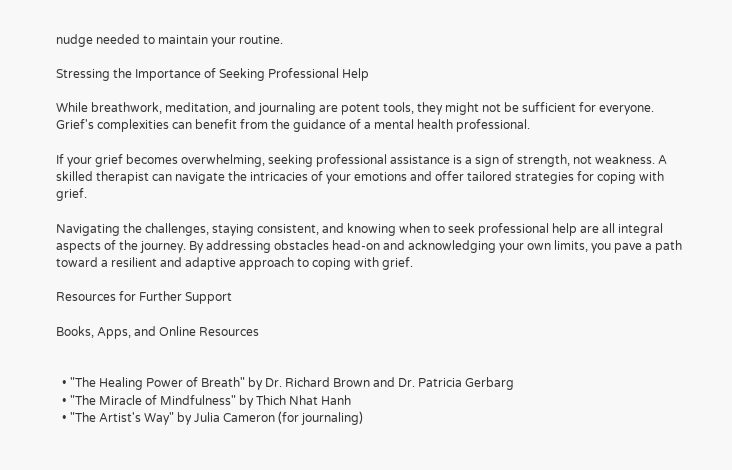nudge needed to maintain your routine.

Stressing the Importance of Seeking Professional Help

While breathwork, meditation, and journaling are potent tools, they might not be sufficient for everyone. Grief's complexities can benefit from the guidance of a mental health professional.

If your grief becomes overwhelming, seeking professional assistance is a sign of strength, not weakness. A skilled therapist can navigate the intricacies of your emotions and offer tailored strategies for coping with grief.

Navigating the challenges, staying consistent, and knowing when to seek professional help are all integral aspects of the journey. By addressing obstacles head-on and acknowledging your own limits, you pave a path toward a resilient and adaptive approach to coping with grief.

Resources for Further Support

Books, Apps, and Online Resources


  • "The Healing Power of Breath" by Dr. Richard Brown and Dr. Patricia Gerbarg
  • "The Miracle of Mindfulness" by Thich Nhat Hanh
  • "The Artist's Way" by Julia Cameron (for journaling)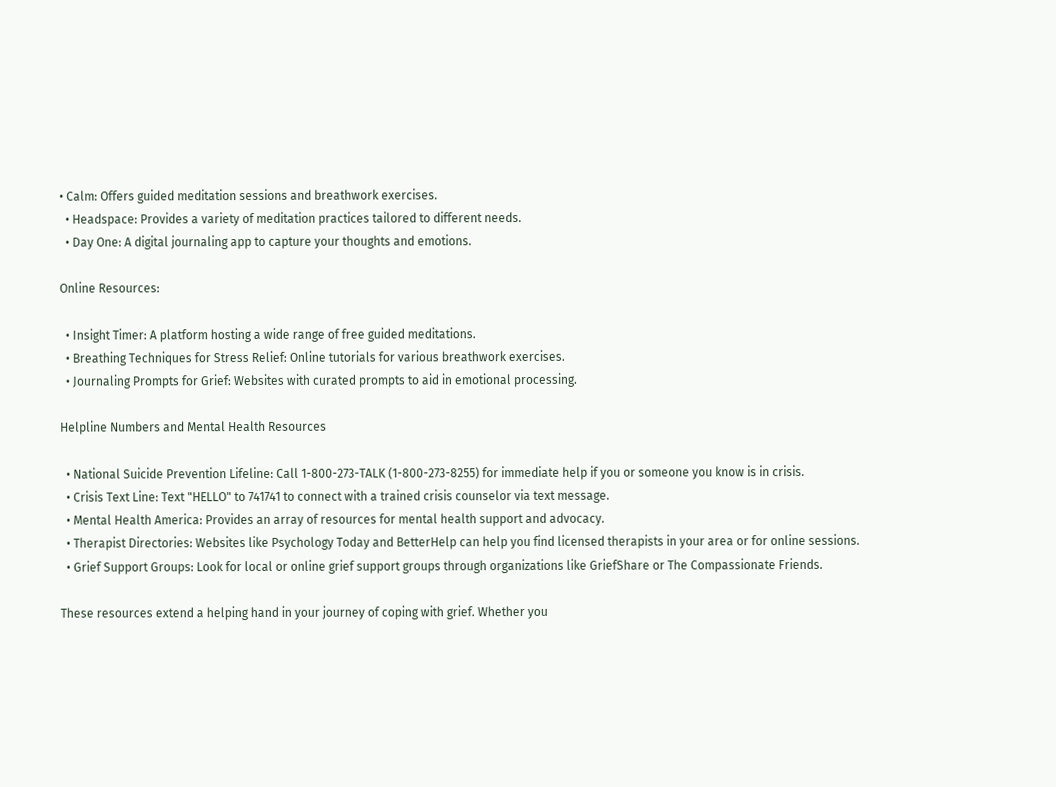• Calm: Offers guided meditation sessions and breathwork exercises.
  • Headspace: Provides a variety of meditation practices tailored to different needs.
  • Day One: A digital journaling app to capture your thoughts and emotions.

Online Resources:

  • Insight Timer: A platform hosting a wide range of free guided meditations.
  • Breathing Techniques for Stress Relief: Online tutorials for various breathwork exercises.
  • Journaling Prompts for Grief: Websites with curated prompts to aid in emotional processing.

Helpline Numbers and Mental Health Resources

  • National Suicide Prevention Lifeline: Call 1-800-273-TALK (1-800-273-8255) for immediate help if you or someone you know is in crisis.
  • Crisis Text Line: Text "HELLO" to 741741 to connect with a trained crisis counselor via text message.
  • Mental Health America: Provides an array of resources for mental health support and advocacy.
  • Therapist Directories: Websites like Psychology Today and BetterHelp can help you find licensed therapists in your area or for online sessions.
  • Grief Support Groups: Look for local or online grief support groups through organizations like GriefShare or The Compassionate Friends.

These resources extend a helping hand in your journey of coping with grief. Whether you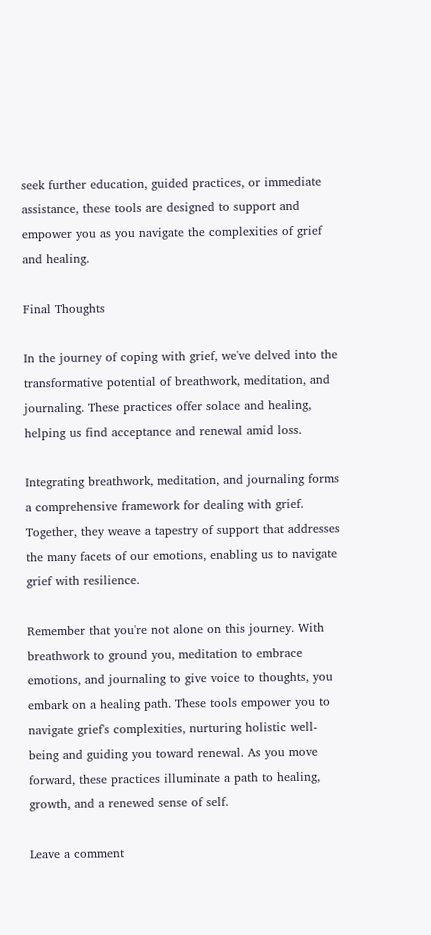seek further education, guided practices, or immediate assistance, these tools are designed to support and empower you as you navigate the complexities of grief and healing.

Final Thoughts

In the journey of coping with grief, we've delved into the transformative potential of breathwork, meditation, and journaling. These practices offer solace and healing, helping us find acceptance and renewal amid loss.

Integrating breathwork, meditation, and journaling forms a comprehensive framework for dealing with grief. Together, they weave a tapestry of support that addresses the many facets of our emotions, enabling us to navigate grief with resilience.

Remember that you're not alone on this journey. With breathwork to ground you, meditation to embrace emotions, and journaling to give voice to thoughts, you embark on a healing path. These tools empower you to navigate grief's complexities, nurturing holistic well-being and guiding you toward renewal. As you move forward, these practices illuminate a path to healing, growth, and a renewed sense of self.

Leave a comment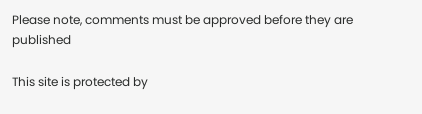Please note, comments must be approved before they are published

This site is protected by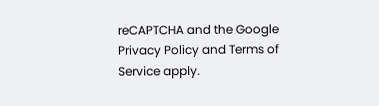reCAPTCHA and the Google Privacy Policy and Terms of Service apply.